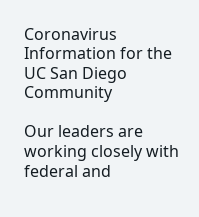Coronavirus Information for the UC San Diego Community

Our leaders are working closely with federal and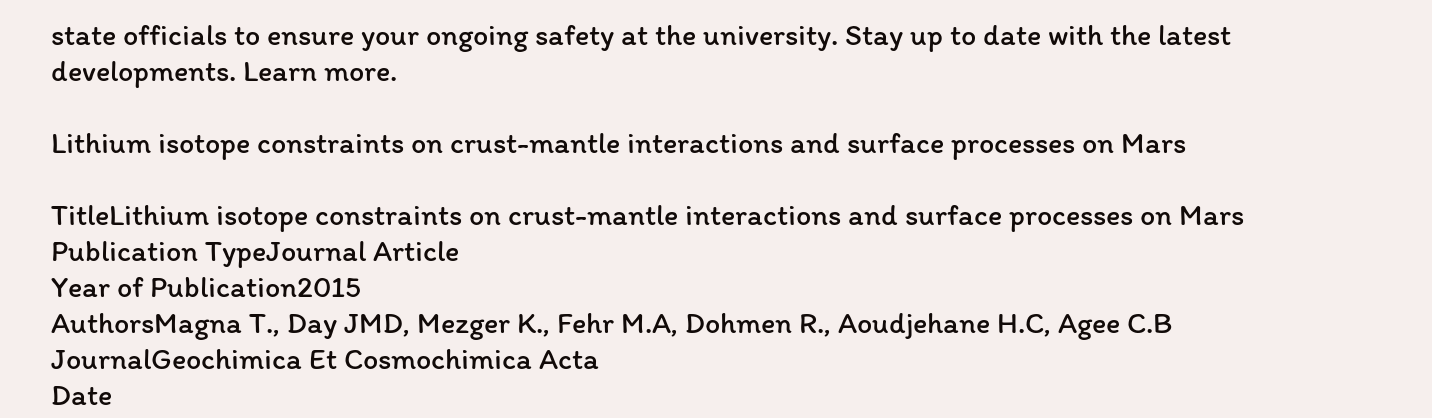state officials to ensure your ongoing safety at the university. Stay up to date with the latest developments. Learn more.

Lithium isotope constraints on crust-mantle interactions and surface processes on Mars

TitleLithium isotope constraints on crust-mantle interactions and surface processes on Mars
Publication TypeJournal Article
Year of Publication2015
AuthorsMagna T., Day JMD, Mezger K., Fehr M.A, Dohmen R., Aoudjehane H.C, Agee C.B
JournalGeochimica Et Cosmochimica Acta
Date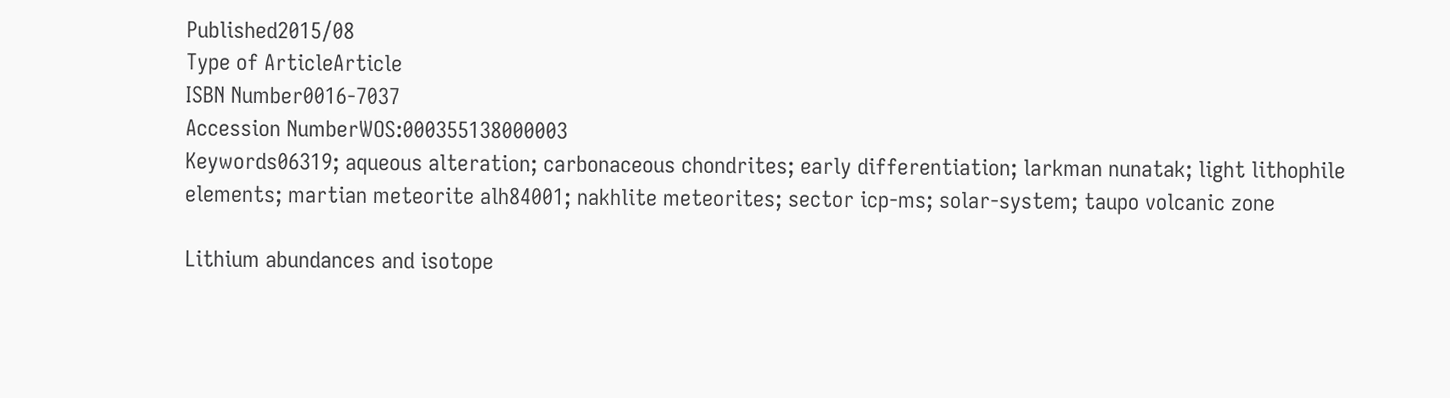Published2015/08
Type of ArticleArticle
ISBN Number0016-7037
Accession NumberWOS:000355138000003
Keywords06319; aqueous alteration; carbonaceous chondrites; early differentiation; larkman nunatak; light lithophile elements; martian meteorite alh84001; nakhlite meteorites; sector icp-ms; solar-system; taupo volcanic zone

Lithium abundances and isotope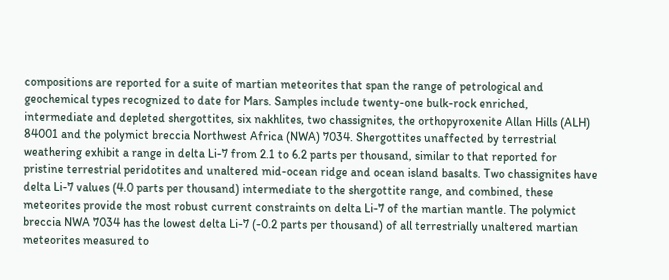compositions are reported for a suite of martian meteorites that span the range of petrological and geochemical types recognized to date for Mars. Samples include twenty-one bulk-rock enriched, intermediate and depleted shergottites, six nakhlites, two chassignites, the orthopyroxenite Allan Hills (ALH) 84001 and the polymict breccia Northwest Africa (NWA) 7034. Shergottites unaffected by terrestrial weathering exhibit a range in delta Li-7 from 2.1 to 6.2 parts per thousand, similar to that reported for pristine terrestrial peridotites and unaltered mid-ocean ridge and ocean island basalts. Two chassignites have delta Li-7 values (4.0 parts per thousand) intermediate to the shergottite range, and combined, these meteorites provide the most robust current constraints on delta Li-7 of the martian mantle. The polymict breccia NWA 7034 has the lowest delta Li-7 (-0.2 parts per thousand) of all terrestrially unaltered martian meteorites measured to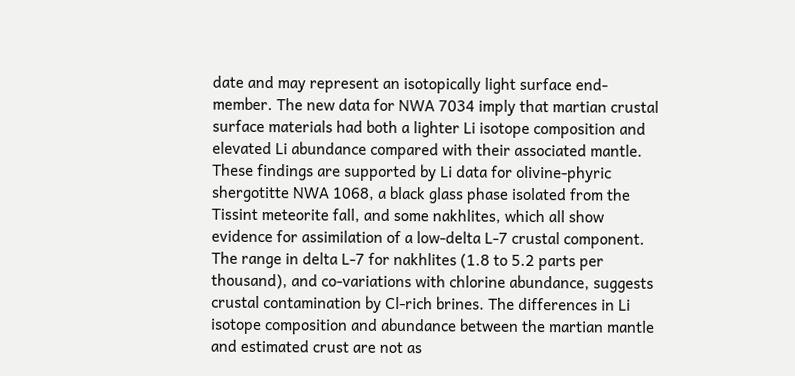date and may represent an isotopically light surface end-member. The new data for NWA 7034 imply that martian crustal surface materials had both a lighter Li isotope composition and elevated Li abundance compared with their associated mantle. These findings are supported by Li data for olivine-phyric shergotitte NWA 1068, a black glass phase isolated from the Tissint meteorite fall, and some nakhlites, which all show evidence for assimilation of a low-delta L-7 crustal component. The range in delta L-7 for nakhlites (1.8 to 5.2 parts per thousand), and co-variations with chlorine abundance, suggests crustal contamination by Cl-rich brines. The differences in Li isotope composition and abundance between the martian mantle and estimated crust are not as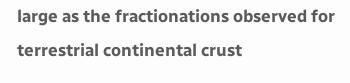large as the fractionations observed for terrestrial continental crust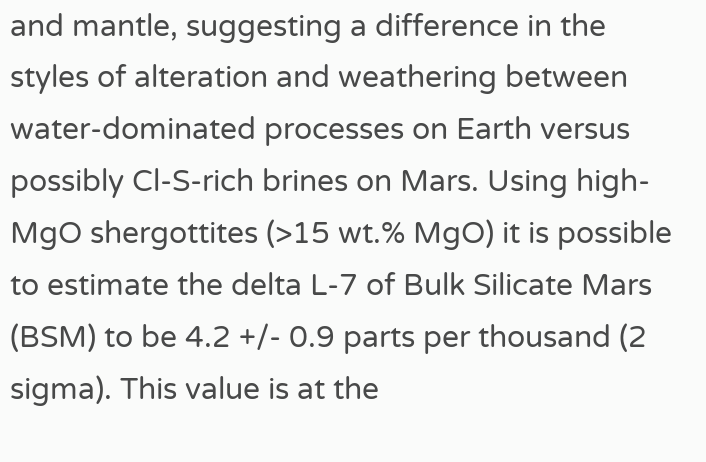and mantle, suggesting a difference in the styles of alteration and weathering between water-dominated processes on Earth versus possibly Cl-S-rich brines on Mars. Using high-MgO shergottites (>15 wt.% MgO) it is possible to estimate the delta L-7 of Bulk Silicate Mars (BSM) to be 4.2 +/- 0.9 parts per thousand (2 sigma). This value is at the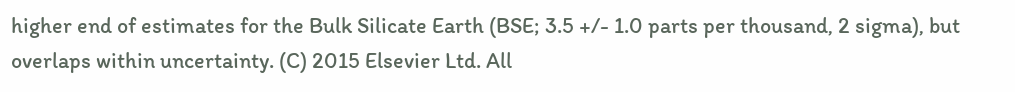higher end of estimates for the Bulk Silicate Earth (BSE; 3.5 +/- 1.0 parts per thousand, 2 sigma), but overlaps within uncertainty. (C) 2015 Elsevier Ltd. All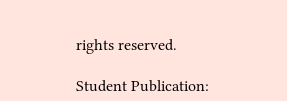rights reserved.

Student Publication: